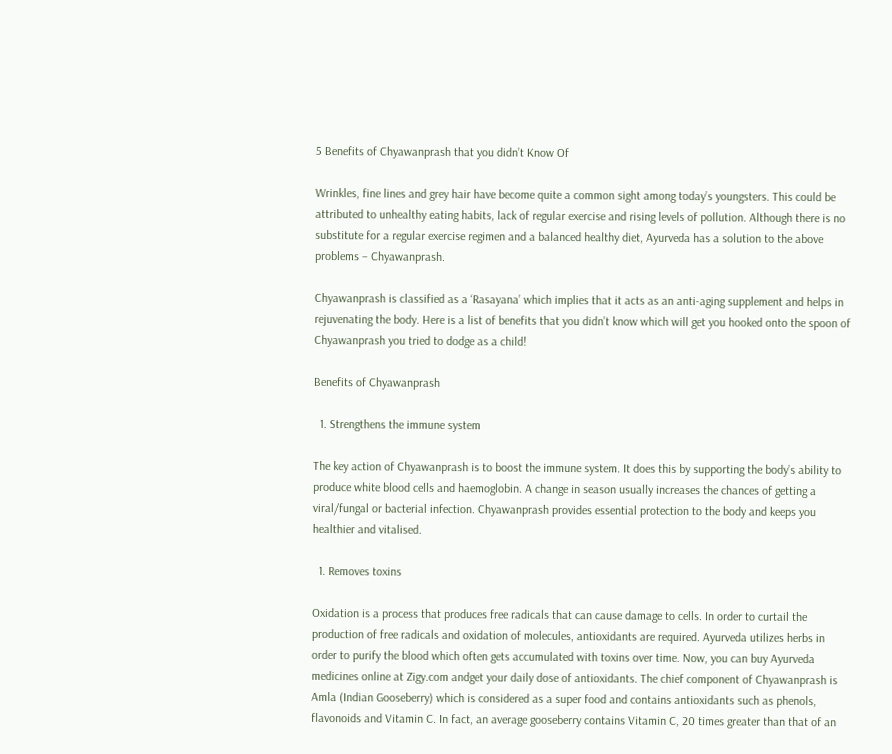5 Benefits of Chyawanprash that you didn’t Know Of

Wrinkles, fine lines and grey hair have become quite a common sight among today’s youngsters. This could be attributed to unhealthy eating habits, lack of regular exercise and rising levels of pollution. Although there is no substitute for a regular exercise regimen and a balanced healthy diet, Ayurveda has a solution to the above problems – Chyawanprash.

Chyawanprash is classified as a ‘Rasayana’ which implies that it acts as an anti-aging supplement and helps in rejuvenating the body. Here is a list of benefits that you didn’t know which will get you hooked onto the spoon of Chyawanprash you tried to dodge as a child!

Benefits of Chyawanprash

  1. Strengthens the immune system

The key action of Chyawanprash is to boost the immune system. It does this by supporting the body’s ability to produce white blood cells and haemoglobin. A change in season usually increases the chances of getting a viral/fungal or bacterial infection. Chyawanprash provides essential protection to the body and keeps you healthier and vitalised.

  1. Removes toxins

Oxidation is a process that produces free radicals that can cause damage to cells. In order to curtail the production of free radicals and oxidation of molecules, antioxidants are required. Ayurveda utilizes herbs in order to purify the blood which often gets accumulated with toxins over time. Now, you can buy Ayurveda medicines online at Zigy.com andget your daily dose of antioxidants. The chief component of Chyawanprash is Amla (Indian Gooseberry) which is considered as a super food and contains antioxidants such as phenols, flavonoids and Vitamin C. In fact, an average gooseberry contains Vitamin C, 20 times greater than that of an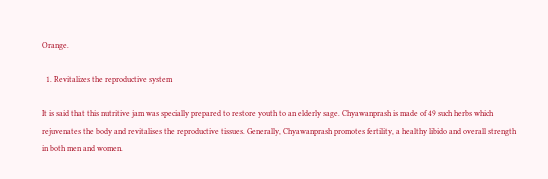Orange.

  1. Revitalizes the reproductive system

It is said that this nutritive jam was specially prepared to restore youth to an elderly sage. Chyawanprash is made of 49 such herbs which rejuvenates the body and revitalises the reproductive tissues. Generally, Chyawanprash promotes fertility, a healthy libido and overall strength in both men and women.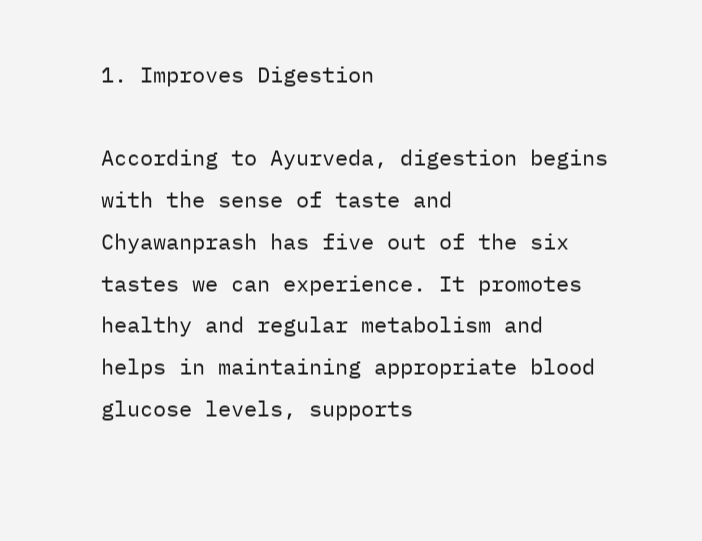1. Improves Digestion

According to Ayurveda, digestion begins with the sense of taste and Chyawanprash has five out of the six tastes we can experience. It promotes healthy and regular metabolism and helps in maintaining appropriate blood glucose levels, supports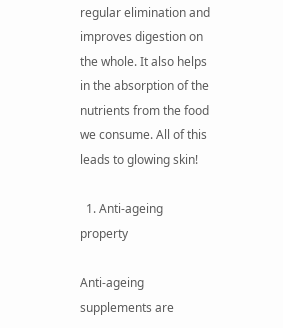regular elimination and improves digestion on the whole. It also helps in the absorption of the nutrients from the food we consume. All of this leads to glowing skin!

  1. Anti-ageing property

Anti-ageing supplements are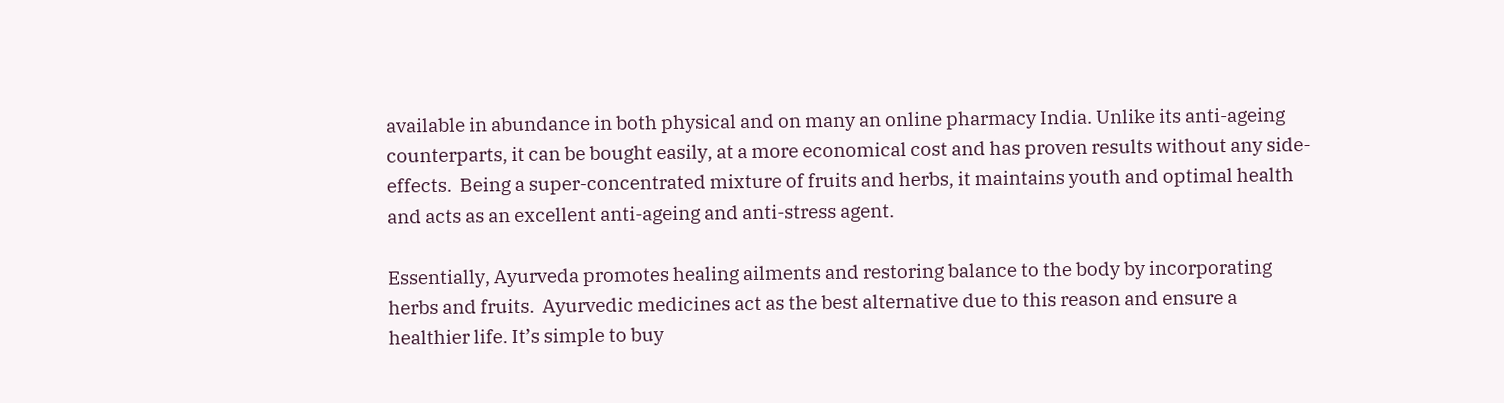available in abundance in both physical and on many an online pharmacy India. Unlike its anti-ageing counterparts, it can be bought easily, at a more economical cost and has proven results without any side-effects.  Being a super-concentrated mixture of fruits and herbs, it maintains youth and optimal health and acts as an excellent anti-ageing and anti-stress agent.

Essentially, Ayurveda promotes healing ailments and restoring balance to the body by incorporating herbs and fruits.  Ayurvedic medicines act as the best alternative due to this reason and ensure a healthier life. It’s simple to buy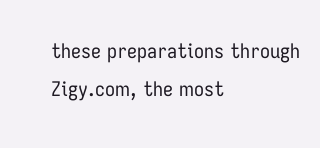these preparations through Zigy.com, the most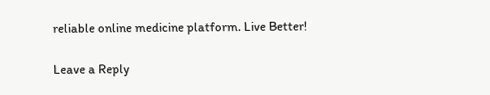reliable online medicine platform. Live Better!

Leave a Reply